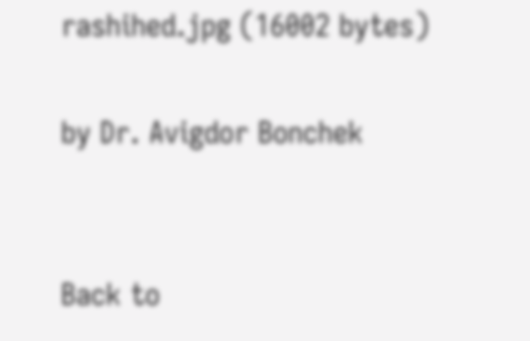rashihed.jpg (16002 bytes)

by Dr. Avigdor Bonchek


Back to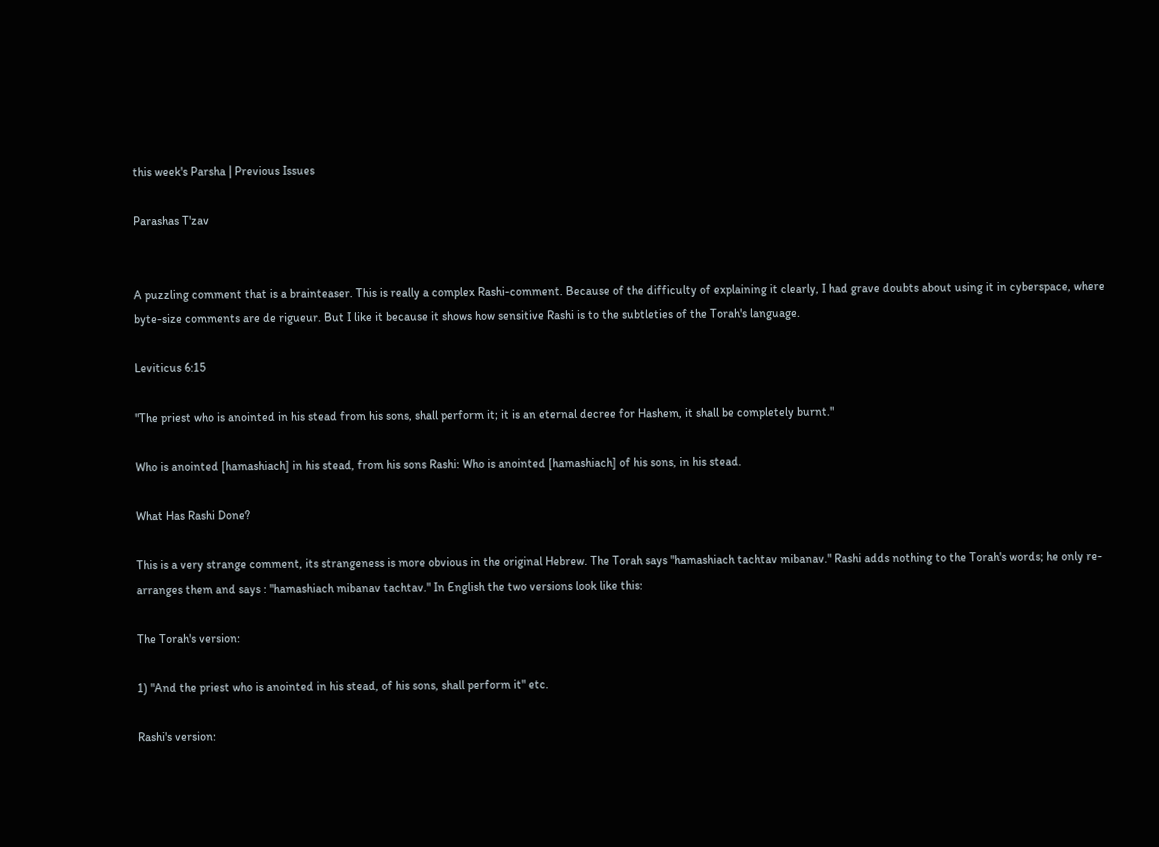this week's Parsha | Previous Issues

Parashas T'zav


A puzzling comment that is a brainteaser. This is really a complex Rashi-comment. Because of the difficulty of explaining it clearly, I had grave doubts about using it in cyberspace, where byte-size comments are de rigueur. But I like it because it shows how sensitive Rashi is to the subtleties of the Torah's language.

Leviticus 6:15

"The priest who is anointed in his stead from his sons, shall perform it; it is an eternal decree for Hashem, it shall be completely burnt."

Who is anointed [hamashiach] in his stead, from his sons Rashi: Who is anointed [hamashiach] of his sons, in his stead.

What Has Rashi Done?

This is a very strange comment, its strangeness is more obvious in the original Hebrew. The Torah says "hamashiach tachtav mibanav." Rashi adds nothing to the Torah's words; he only re-arranges them and says : "hamashiach mibanav tachtav." In English the two versions look like this:

The Torah's version:

1) "And the priest who is anointed in his stead, of his sons, shall perform it" etc.

Rashi's version: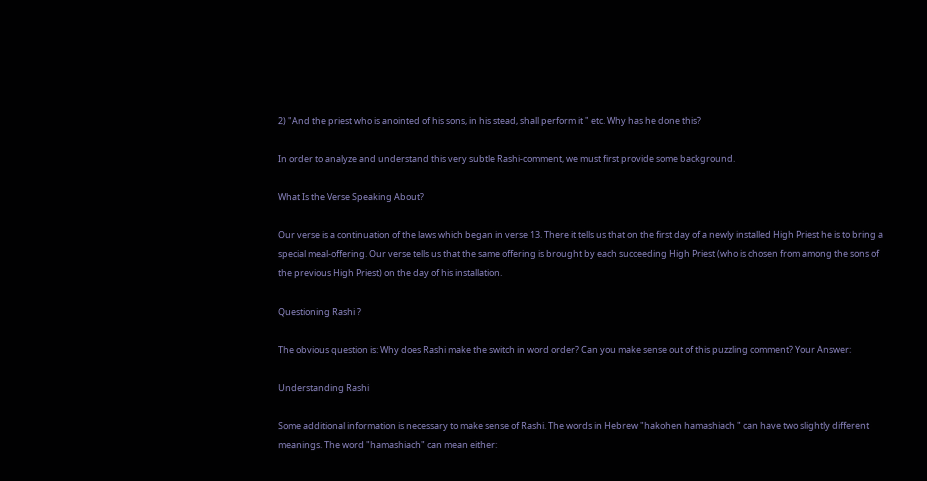2) "And the priest who is anointed of his sons, in his stead, shall perform it " etc. Why has he done this?

In order to analyze and understand this very subtle Rashi-comment, we must first provide some background.

What Is the Verse Speaking About?

Our verse is a continuation of the laws which began in verse 13. There it tells us that on the first day of a newly installed High Priest he is to bring a special meal-offering. Our verse tells us that the same offering is brought by each succeeding High Priest (who is chosen from among the sons of the previous High Priest) on the day of his installation.

Questioning Rashi ?

The obvious question is: Why does Rashi make the switch in word order? Can you make sense out of this puzzling comment? Your Answer:

Understanding Rashi

Some additional information is necessary to make sense of Rashi. The words in Hebrew "hakohen hamashiach " can have two slightly different meanings. The word "hamashiach" can mean either: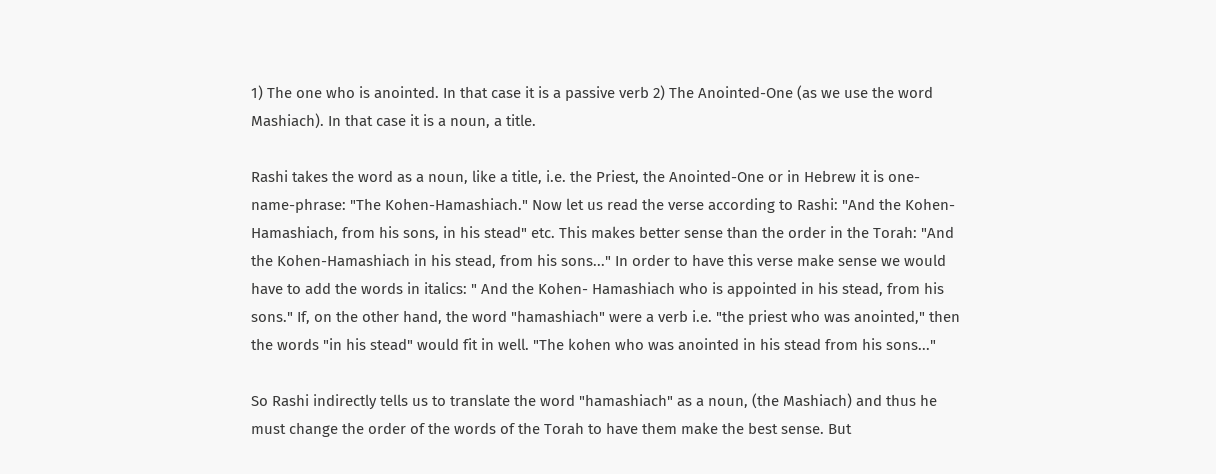1) The one who is anointed. In that case it is a passive verb 2) The Anointed-One (as we use the word Mashiach). In that case it is a noun, a title.

Rashi takes the word as a noun, like a title, i.e. the Priest, the Anointed-One or in Hebrew it is one-name-phrase: "The Kohen-Hamashiach." Now let us read the verse according to Rashi: "And the Kohen-Hamashiach, from his sons, in his stead" etc. This makes better sense than the order in the Torah: "And the Kohen-Hamashiach in his stead, from his sons..." In order to have this verse make sense we would have to add the words in italics: " And the Kohen- Hamashiach who is appointed in his stead, from his sons." If, on the other hand, the word "hamashiach" were a verb i.e. "the priest who was anointed," then the words "in his stead" would fit in well. "The kohen who was anointed in his stead from his sons..."

So Rashi indirectly tells us to translate the word "hamashiach" as a noun, (the Mashiach) and thus he must change the order of the words of the Torah to have them make the best sense. But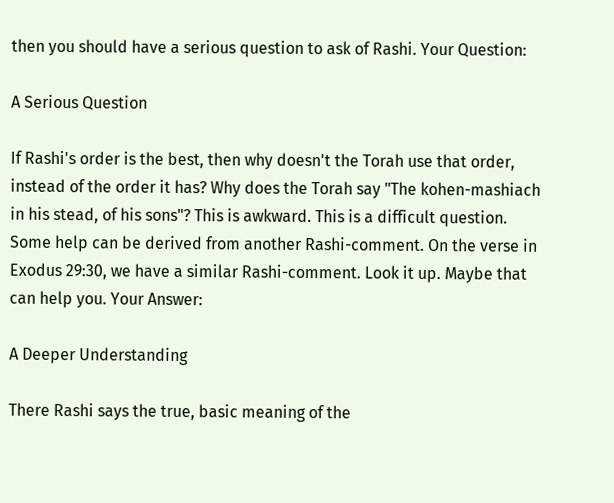then you should have a serious question to ask of Rashi. Your Question:

A Serious Question

If Rashi's order is the best, then why doesn't the Torah use that order, instead of the order it has? Why does the Torah say "The kohen-mashiach in his stead, of his sons"? This is awkward. This is a difficult question. Some help can be derived from another Rashi-comment. On the verse in Exodus 29:30, we have a similar Rashi-comment. Look it up. Maybe that can help you. Your Answer:

A Deeper Understanding

There Rashi says the true, basic meaning of the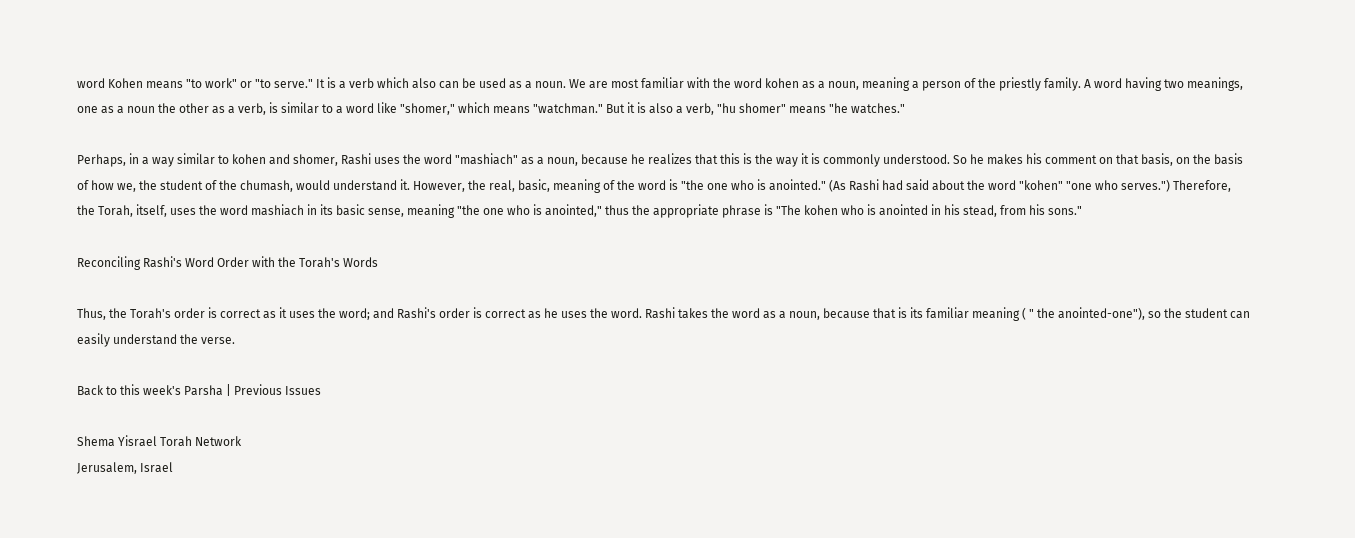word Kohen means "to work" or "to serve." It is a verb which also can be used as a noun. We are most familiar with the word kohen as a noun, meaning a person of the priestly family. A word having two meanings, one as a noun the other as a verb, is similar to a word like "shomer," which means "watchman." But it is also a verb, "hu shomer" means "he watches."

Perhaps, in a way similar to kohen and shomer, Rashi uses the word "mashiach" as a noun, because he realizes that this is the way it is commonly understood. So he makes his comment on that basis, on the basis of how we, the student of the chumash, would understand it. However, the real, basic, meaning of the word is "the one who is anointed." (As Rashi had said about the word "kohen" "one who serves.") Therefore, the Torah, itself, uses the word mashiach in its basic sense, meaning "the one who is anointed," thus the appropriate phrase is "The kohen who is anointed in his stead, from his sons."

Reconciling Rashi's Word Order with the Torah's Words

Thus, the Torah's order is correct as it uses the word; and Rashi's order is correct as he uses the word. Rashi takes the word as a noun, because that is its familiar meaning ( " the anointed-one"), so the student can easily understand the verse.

Back to this week's Parsha | Previous Issues

Shema Yisrael Torah Network
Jerusalem, Israel